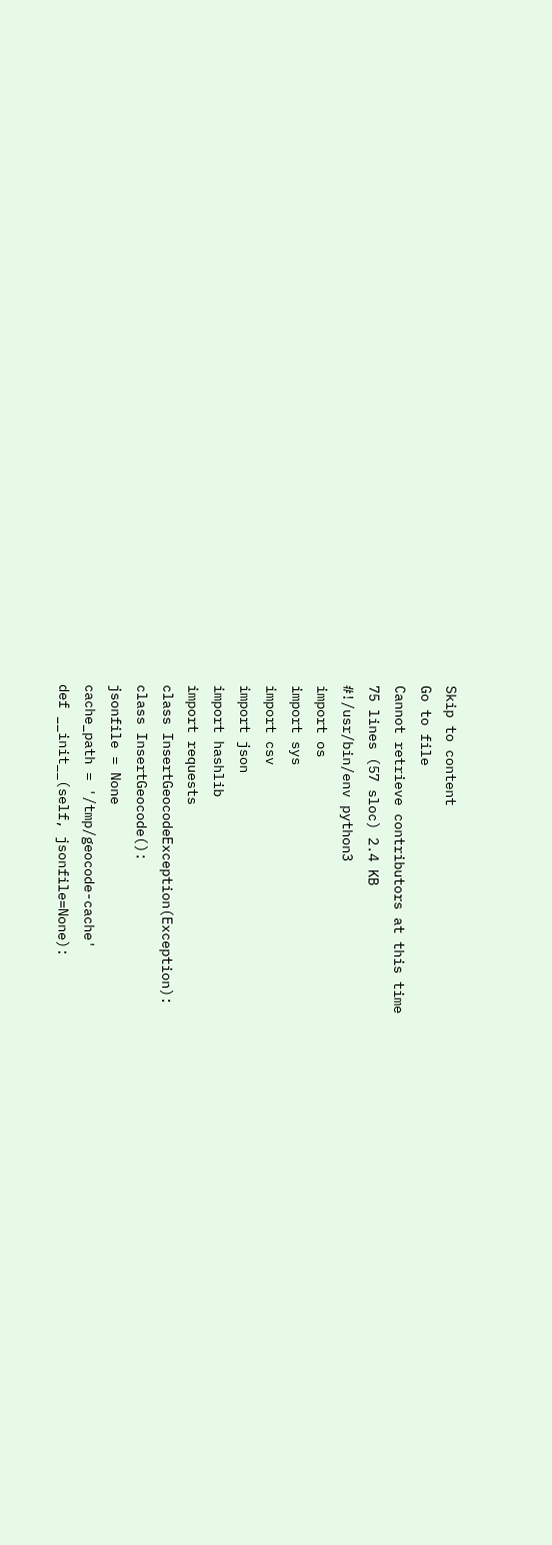Skip to content
Go to file
Cannot retrieve contributors at this time
75 lines (57 sloc) 2.4 KB
#!/usr/bin/env python3
import os
import sys
import csv
import json
import hashlib
import requests
class InsertGeocodeException(Exception):
class InsertGeocode():
jsonfile = None
cache_path = '/tmp/geocode-cache'
def __init__(self, jsonfile=None):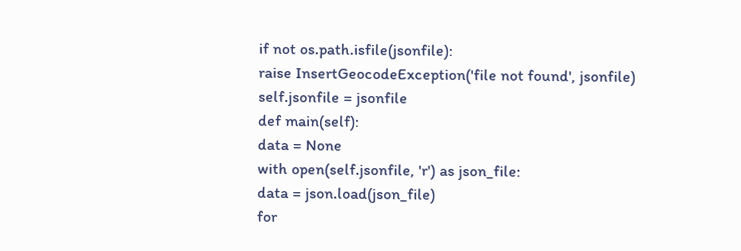if not os.path.isfile(jsonfile):
raise InsertGeocodeException('file not found', jsonfile)
self.jsonfile = jsonfile
def main(self):
data = None
with open(self.jsonfile, 'r') as json_file:
data = json.load(json_file)
for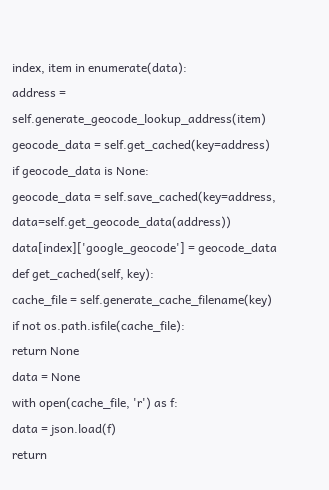index, item in enumerate(data):
address = self.generate_geocode_lookup_address(item)
geocode_data = self.get_cached(key=address)
if geocode_data is None:
geocode_data = self.save_cached(key=address, data=self.get_geocode_data(address))
data[index]['google_geocode'] = geocode_data
def get_cached(self, key):
cache_file = self.generate_cache_filename(key)
if not os.path.isfile(cache_file):
return None
data = None
with open(cache_file, 'r') as f:
data = json.load(f)
return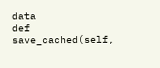data
def save_cached(self,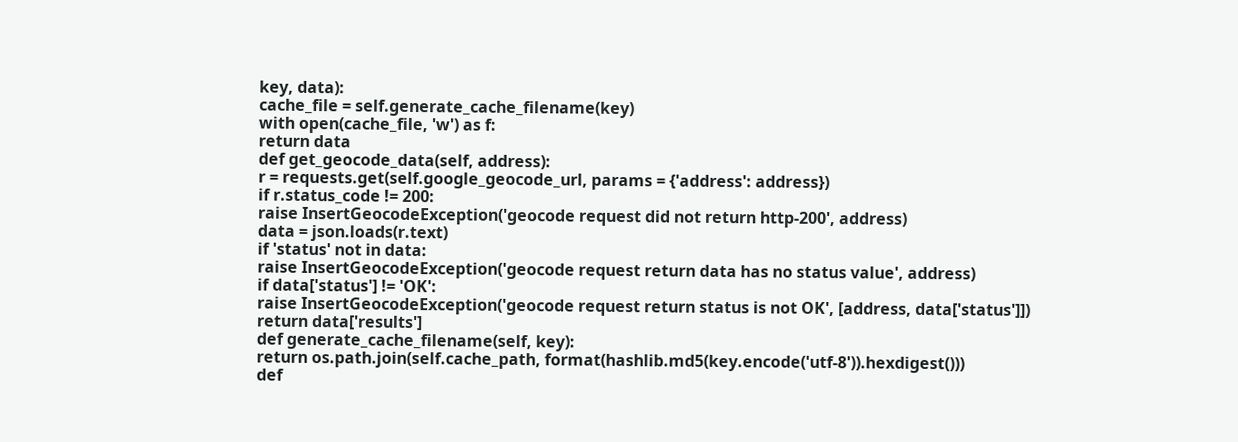key, data):
cache_file = self.generate_cache_filename(key)
with open(cache_file, 'w') as f:
return data
def get_geocode_data(self, address):
r = requests.get(self.google_geocode_url, params = {'address': address})
if r.status_code != 200:
raise InsertGeocodeException('geocode request did not return http-200', address)
data = json.loads(r.text)
if 'status' not in data:
raise InsertGeocodeException('geocode request return data has no status value', address)
if data['status'] != 'OK':
raise InsertGeocodeException('geocode request return status is not OK', [address, data['status']])
return data['results']
def generate_cache_filename(self, key):
return os.path.join(self.cache_path, format(hashlib.md5(key.encode('utf-8')).hexdigest()))
def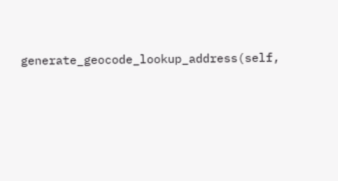generate_geocode_lookup_address(self,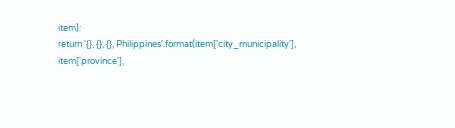item):
return '{}, {}, {}, Philippines'.format(item['city_municipality'], item['province'],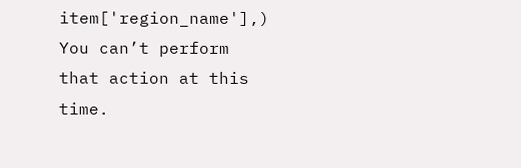item['region_name'],)
You can’t perform that action at this time.